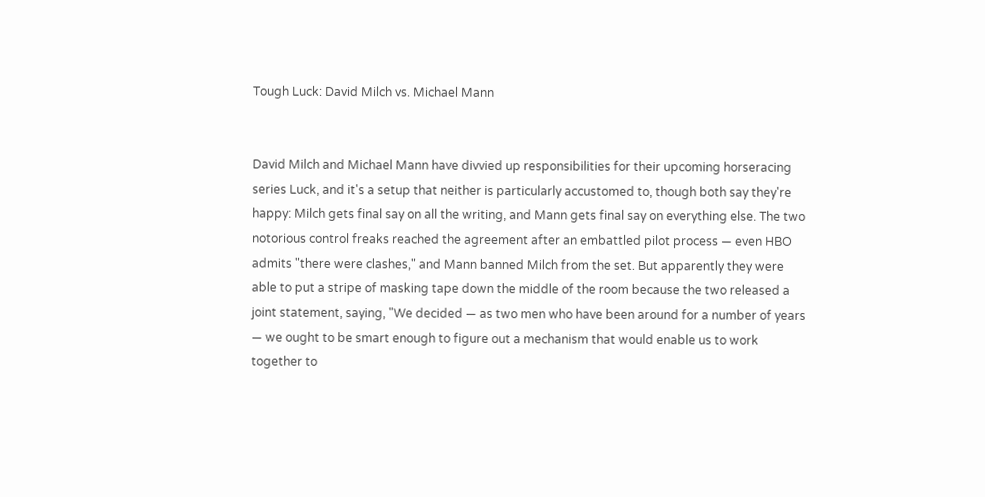Tough Luck: David Milch vs. Michael Mann


David Milch and Michael Mann have divvied up responsibilities for their upcoming horseracing series Luck, and it's a setup that neither is particularly accustomed to, though both say they're happy: Milch gets final say on all the writing, and Mann gets final say on everything else. The two notorious control freaks reached the agreement after an embattled pilot process — even HBO admits "there were clashes," and Mann banned Milch from the set. But apparently they were able to put a stripe of masking tape down the middle of the room because the two released a joint statement, saying, "We decided — as two men who have been around for a number of years — we ought to be smart enough to figure out a mechanism that would enable us to work together to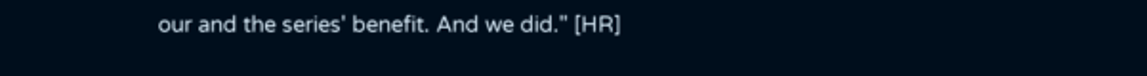our and the series' benefit. And we did." [HR]